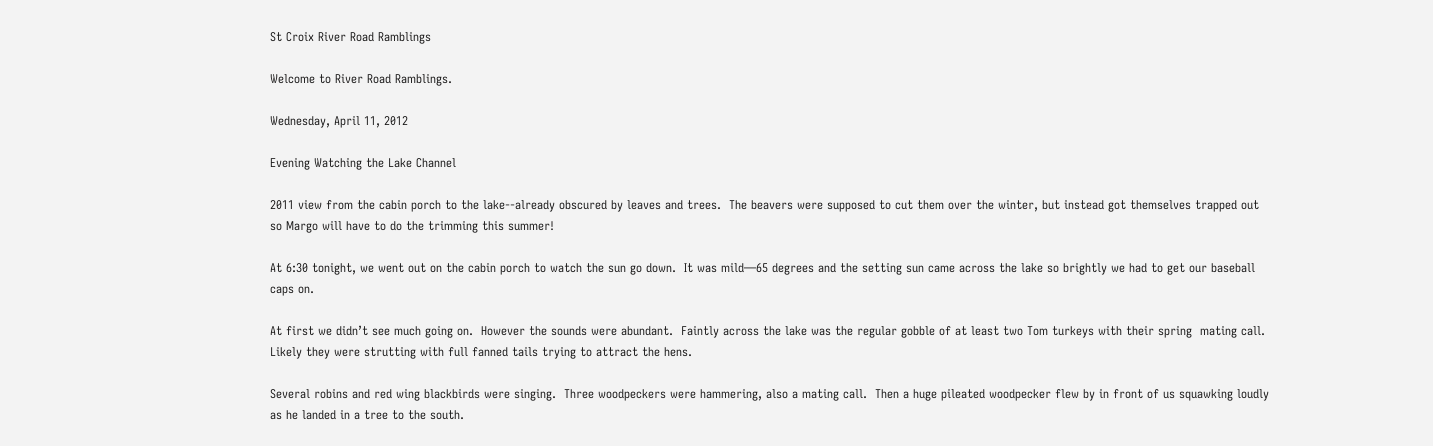St Croix River Road Ramblings

Welcome to River Road Ramblings.

Wednesday, April 11, 2012

Evening Watching the Lake Channel

2011 view from the cabin porch to the lake--already obscured by leaves and trees.  The beavers were supposed to cut them over the winter, but instead got themselves trapped out so Margo will have to do the trimming this summer!

At 6:30 tonight, we went out on the cabin porch to watch the sun go down.  It was mild—65 degrees and the setting sun came across the lake so brightly we had to get our baseball caps on.

At first we didn’t see much going on.  However the sounds were abundant.  Faintly across the lake was the regular gobble of at least two Tom turkeys with their spring  mating call.  Likely they were strutting with full fanned tails trying to attract the hens.

Several robins and red wing blackbirds were singing.  Three woodpeckers were hammering, also a mating call.  Then a huge pileated woodpecker flew by in front of us squawking loudly as he landed in a tree to the south.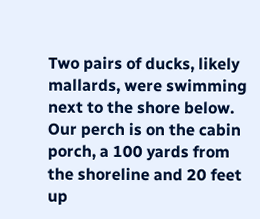Two pairs of ducks, likely mallards, were swimming next to the shore below.  Our perch is on the cabin porch, a 100 yards from the shoreline and 20 feet up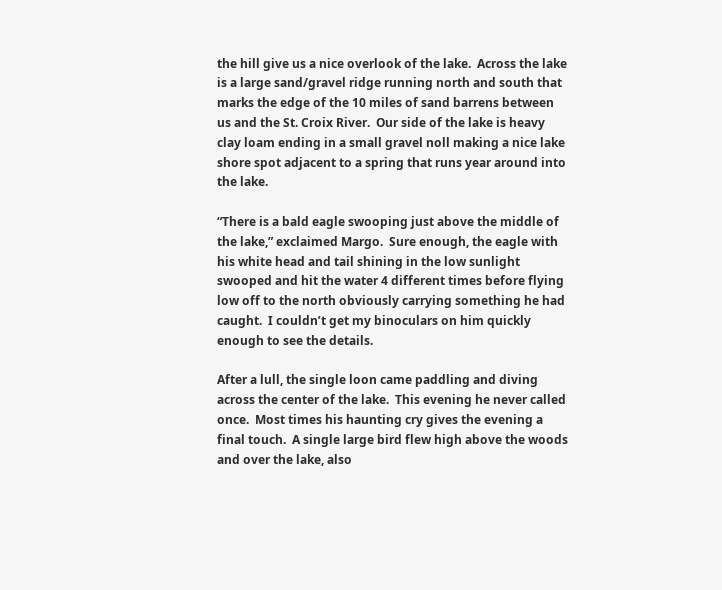the hill give us a nice overlook of the lake.  Across the lake is a large sand/gravel ridge running north and south that marks the edge of the 10 miles of sand barrens between us and the St. Croix River.  Our side of the lake is heavy clay loam ending in a small gravel noll making a nice lake shore spot adjacent to a spring that runs year around into the lake.

“There is a bald eagle swooping just above the middle of the lake,” exclaimed Margo.  Sure enough, the eagle with his white head and tail shining in the low sunlight swooped and hit the water 4 different times before flying low off to the north obviously carrying something he had caught.  I couldn’t get my binoculars on him quickly enough to see the details.

After a lull, the single loon came paddling and diving across the center of the lake.  This evening he never called once.  Most times his haunting cry gives the evening a final touch.  A single large bird flew high above the woods and over the lake, also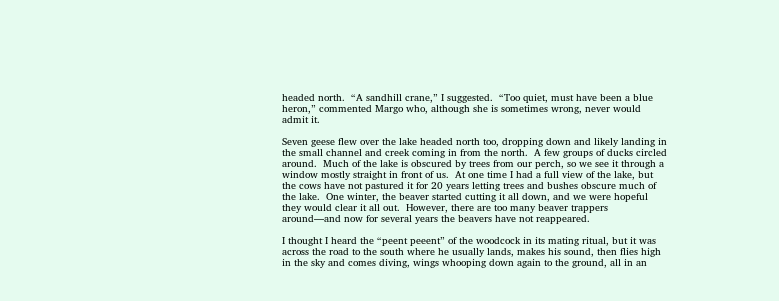headed north.  “A sandhill crane,” I suggested.  “Too quiet, must have been a blue heron,” commented Margo who, although she is sometimes wrong, never would admit it.

Seven geese flew over the lake headed north too, dropping down and likely landing in the small channel and creek coming in from the north.  A few groups of ducks circled around.  Much of the lake is obscured by trees from our perch, so we see it through a window mostly straight in front of us.  At one time I had a full view of the lake, but the cows have not pastured it for 20 years letting trees and bushes obscure much of the lake.  One winter, the beaver started cutting it all down, and we were hopeful they would clear it all out.  However, there are too many beaver trappers around—and now for several years the beavers have not reappeared.

I thought I heard the “peent peeent” of the woodcock in its mating ritual, but it was across the road to the south where he usually lands, makes his sound, then flies high in the sky and comes diving, wings whooping down again to the ground, all in an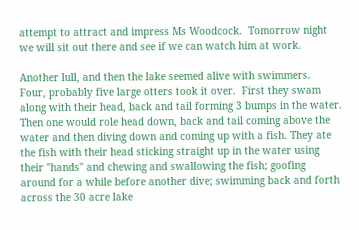attempt to attract and impress Ms Woodcock.  Tomorrow night we will sit out there and see if we can watch him at work.

Another lull, and then the lake seemed alive with swimmers.  Four, probably five large otters took it over.  First they swam along with their head, back and tail forming 3 bumps in the water. Then one would role head down, back and tail coming above the water and then diving down and coming up with a fish. They ate the fish with their head sticking straight up in the water using their "hands" and chewing and swallowing the fish; goofing around for a while before another dive; swimming back and forth across the 30 acre lake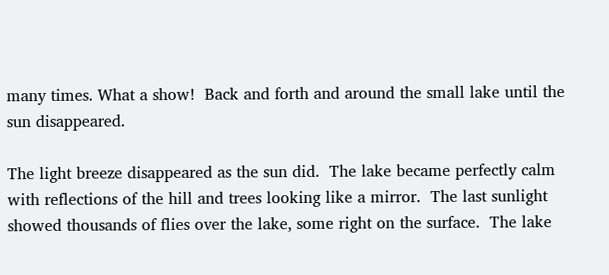many times. What a show!  Back and forth and around the small lake until the sun disappeared.

The light breeze disappeared as the sun did.  The lake became perfectly calm with reflections of the hill and trees looking like a mirror.  The last sunlight showed thousands of flies over the lake, some right on the surface.  The lake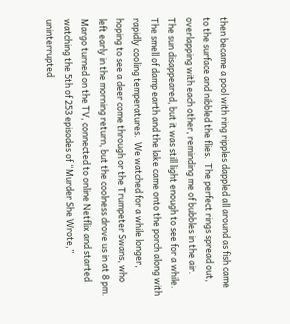then became a pool with ring ripples dappled all around as fish came to the surface and nibbled the flies.  The perfect rings spread out, overlapping with each other, reminding me of bubbles in the air.
The sun disappeared, but it was still light enough to see for a while.  The smell of damp earth and the lake came onto the porch along with rapidly cooling temperatures.  We watched for a while longer, hoping to see a deer come through or the Trumpeter Swans, who left early in the morning return, but the coolness drove us in at 8 pm.  Margo turned on the TV, connected to online Netflix and started watching the 5th of 253 episodes of “Murder She Wrote,” uninterrupted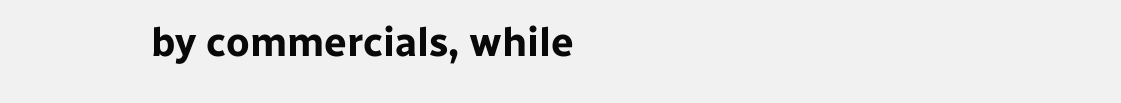by commercials, while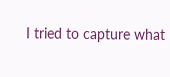I tried to capture what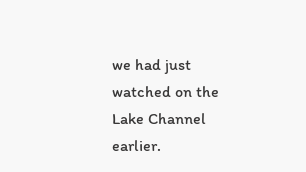we had just watched on the Lake Channel earlier.